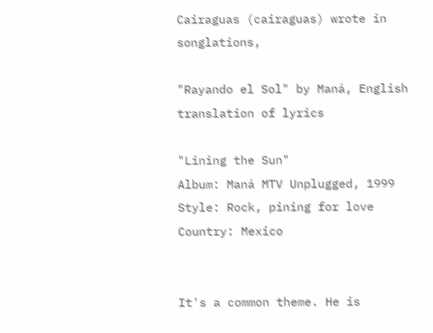Cairaguas (cairaguas) wrote in songlations,

"Rayando el Sol" by Maná, English translation of lyrics

"Lining the Sun"
Album: Maná MTV Unplugged, 1999
Style: Rock, pining for love
Country: Mexico


It's a common theme. He is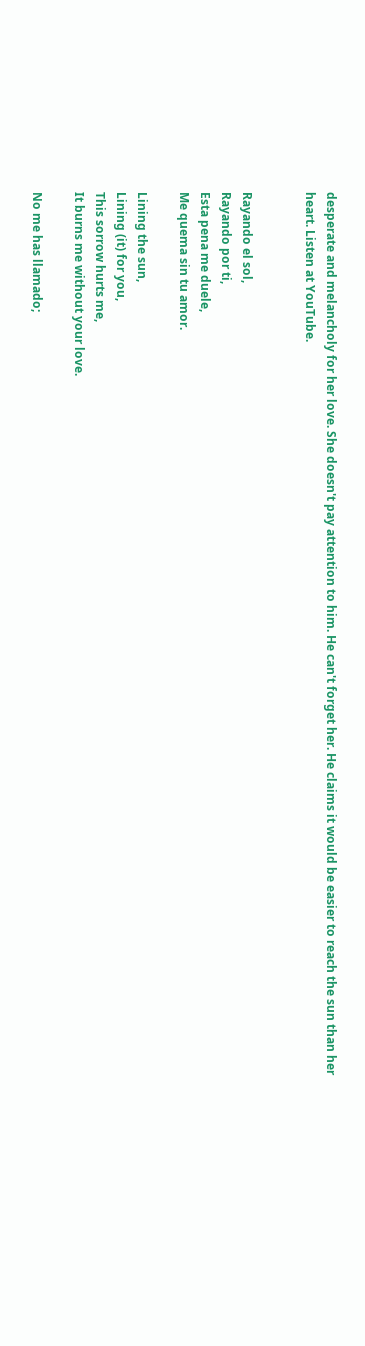desperate and melancholy for her love. She doesn't pay attention to him. He can't forget her. He claims it would be easier to reach the sun than her heart. Listen at YouTube.


Rayando el sol,
Rayando por ti,
Esta pena me duele,
Me quema sin tu amor.

Lining the sun,
Lining (it) for you,
This sorrow hurts me,
It burns me without your love.

No me has llamado;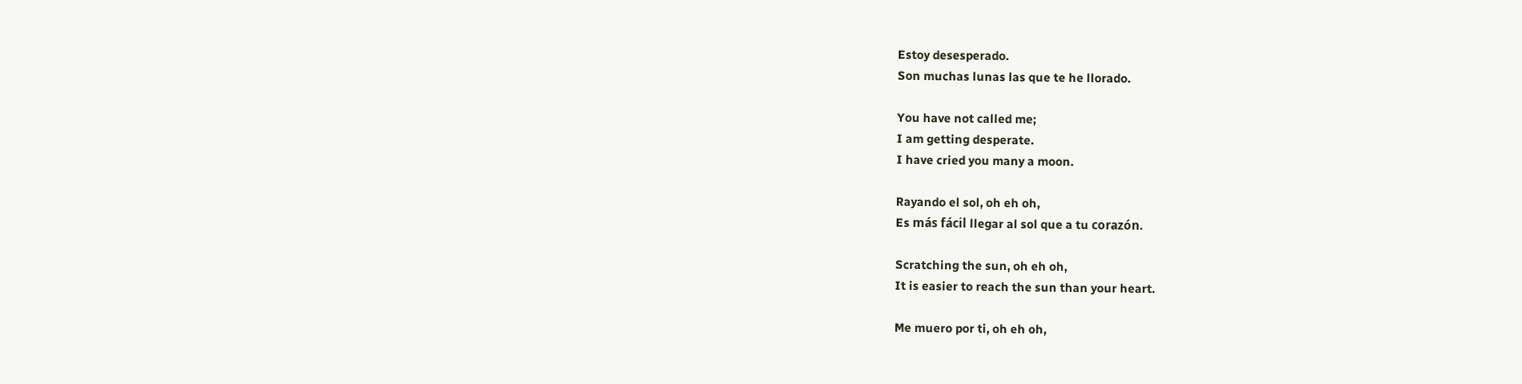Estoy desesperado.
Son muchas lunas las que te he llorado.

You have not called me;
I am getting desperate.
I have cried you many a moon.

Rayando el sol, oh eh oh,
Es más fácil llegar al sol que a tu corazón.

Scratching the sun, oh eh oh,
It is easier to reach the sun than your heart.

Me muero por ti, oh eh oh,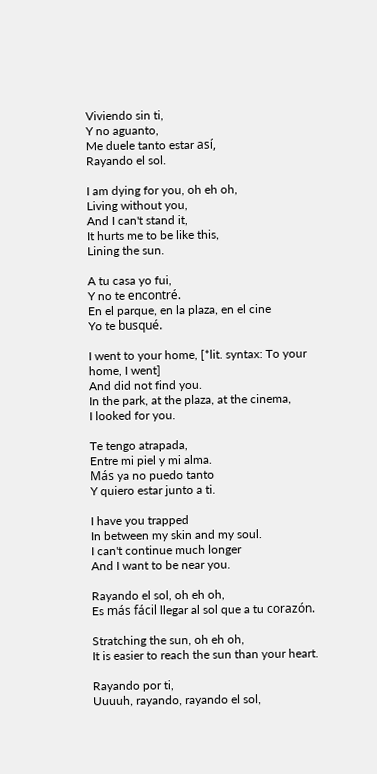Viviendo sin ti,
Y no aguanto,
Me duele tanto estar así,
Rayando el sol.

I am dying for you, oh eh oh,
Living without you,
And I can't stand it,
It hurts me to be like this,
Lining the sun.

A tu casa yo fui,
Y no te encontré.
En el parque, en la plaza, en el cine
Yo te busqué.

I went to your home, [*lit. syntax: To your home, I went]
And did not find you.
In the park, at the plaza, at the cinema,
I looked for you.

Te tengo atrapada,
Entre mi piel y mi alma.
Más ya no puedo tanto
Y quiero estar junto a ti.

I have you trapped
In between my skin and my soul.
I can't continue much longer
And I want to be near you.

Rayando el sol, oh eh oh,
Es más fácil llegar al sol que a tu corazón.

Stratching the sun, oh eh oh,
It is easier to reach the sun than your heart.

Rayando por ti,
Uuuuh, rayando, rayando el sol,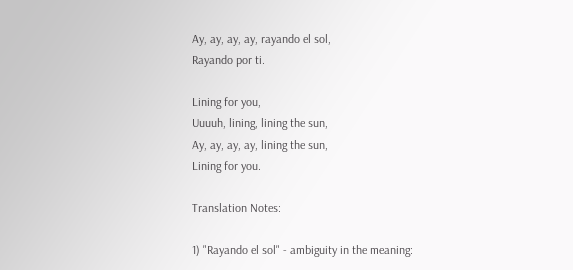Ay, ay, ay, ay, rayando el sol,
Rayando por ti.

Lining for you,
Uuuuh, lining, lining the sun,
Ay, ay, ay, ay, lining the sun,
Lining for you.

Translation Notes:

1) "Rayando el sol" - ambiguity in the meaning: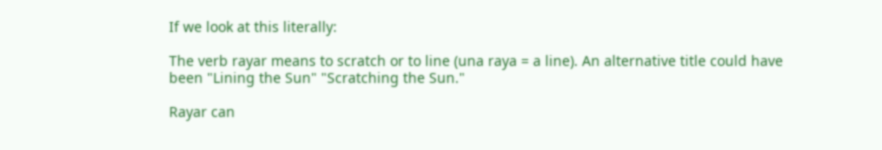If we look at this literally:

The verb rayar means to scratch or to line (una raya = a line). An alternative title could have been "Lining the Sun" "Scratching the Sun."

Rayar can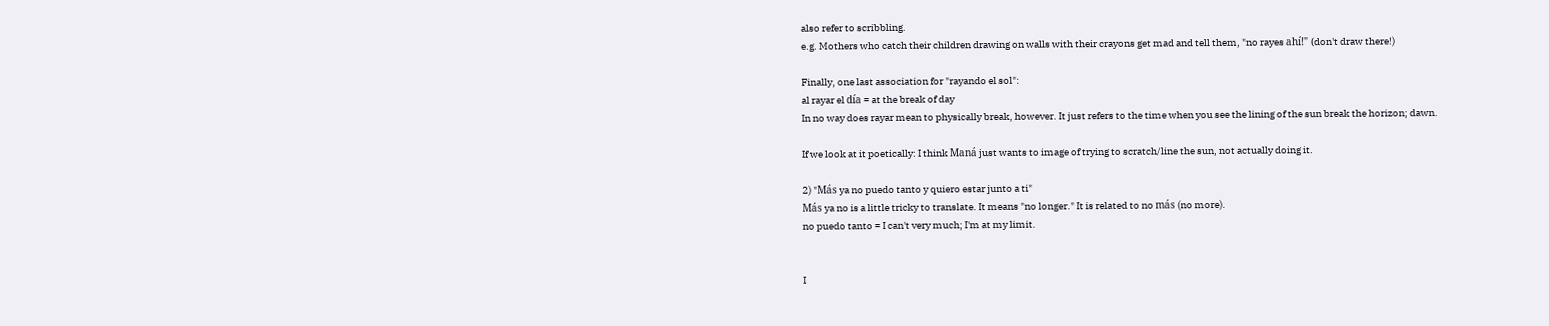also refer to scribbling.
e.g. Mothers who catch their children drawing on walls with their crayons get mad and tell them, "no rayes ahí!" (don't draw there!)

Finally, one last association for "rayando el sol":
al rayar el día = at the break of day
In no way does rayar mean to physically break, however. It just refers to the time when you see the lining of the sun break the horizon; dawn.

If we look at it poetically: I think Maná just wants to image of trying to scratch/line the sun, not actually doing it.

2) "Más ya no puedo tanto y quiero estar junto a ti"
Más ya no is a little tricky to translate. It means "no longer." It is related to no más (no more).
no puedo tanto = I can't very much; I'm at my limit.


I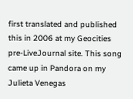first translated and published this in 2006 at my Geocities pre-LiveJournal site. This song came up in Pandora on my Julieta Venegas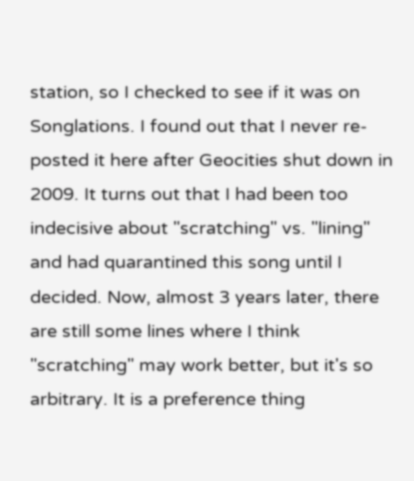station, so I checked to see if it was on Songlations. I found out that I never re-posted it here after Geocities shut down in 2009. It turns out that I had been too indecisive about "scratching" vs. "lining" and had quarantined this song until I decided. Now, almost 3 years later, there are still some lines where I think "scratching" may work better, but it's so arbitrary. It is a preference thing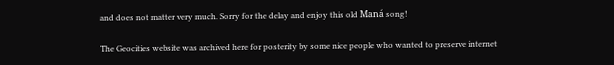and does not matter very much. Sorry for the delay and enjoy this old Maná song!

The Geocities website was archived here for posterity by some nice people who wanted to preserve internet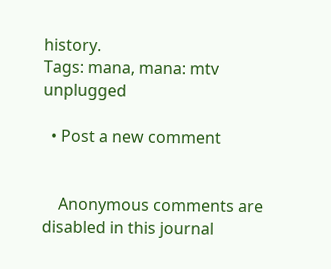history.
Tags: mana, mana: mtv unplugged

  • Post a new comment


    Anonymous comments are disabled in this journal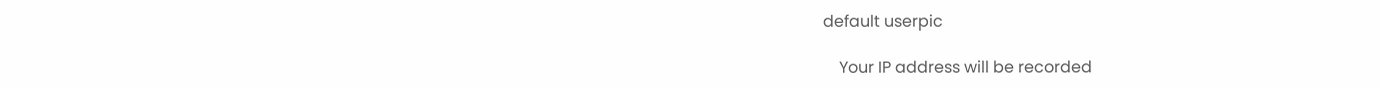default userpic

    Your IP address will be recorded